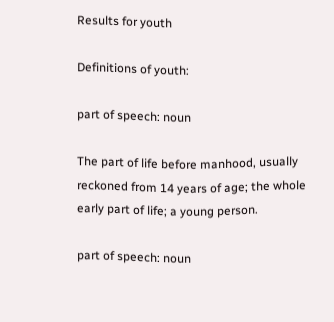Results for youth

Definitions of youth:

part of speech: noun

The part of life before manhood, usually reckoned from 14 years of age; the whole early part of life; a young person.

part of speech: noun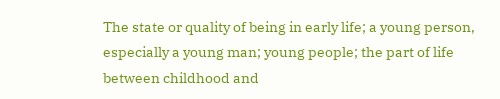The state or quality of being in early life; a young person, especially a young man; young people; the part of life between childhood and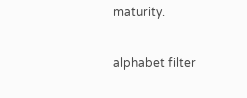maturity.

alphabet filter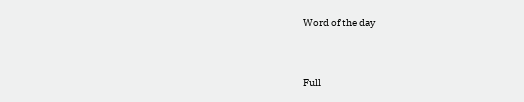Word of the day


Full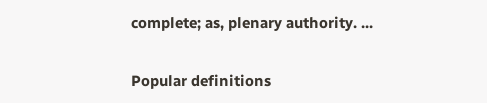complete; as, plenary authority. ...

Popular definitions